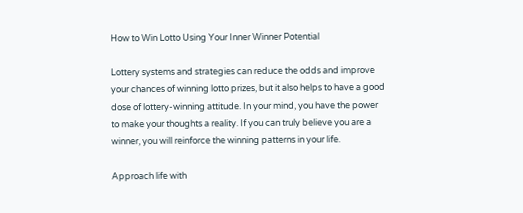How to Win Lotto Using Your Inner Winner Potential

Lottery systems and strategies can reduce the odds and improve your chances of winning lotto prizes, but it also helps to have a good dose of lottery-winning attitude. In your mind, you have the power to make your thoughts a reality. If you can truly believe you are a winner, you will reinforce the winning patterns in your life.

Approach life with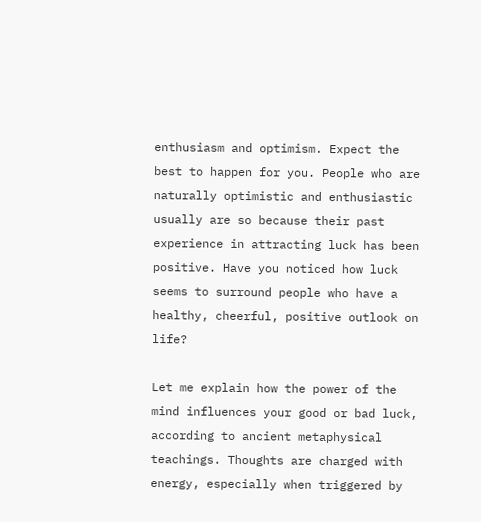enthusiasm and optimism. Expect the best to happen for you. People who are naturally optimistic and enthusiastic usually are so because their past experience in attracting luck has been positive. Have you noticed how luck seems to surround people who have a healthy, cheerful, positive outlook on life?

Let me explain how the power of the mind influences your good or bad luck, according to ancient metaphysical teachings. Thoughts are charged with energy, especially when triggered by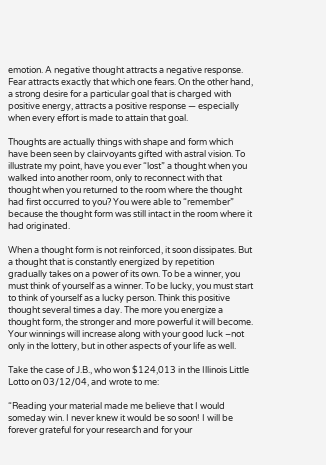emotion. A negative thought attracts a negative response. Fear attracts exactly that which one fears. On the other hand, a strong desire for a particular goal that is charged with positive energy, attracts a positive response — especially when every effort is made to attain that goal.

Thoughts are actually things with shape and form which have been seen by clairvoyants gifted with astral vision. To illustrate my point, have you ever “lost” a thought when you walked into another room, only to reconnect with that thought when you returned to the room where the thought had first occurred to you? You were able to “remember” because the thought form was still intact in the room where it had originated.

When a thought form is not reinforced, it soon dissipates. But a thought that is constantly energized by repetition gradually takes on a power of its own. To be a winner, you must think of yourself as a winner. To be lucky, you must start to think of yourself as a lucky person. Think this positive thought several times a day. The more you energize a thought form, the stronger and more powerful it will become. Your winnings will increase along with your good luck –not only in the lottery, but in other aspects of your life as well.

Take the case of J.B., who won $124,013 in the Illinois Little Lotto on 03/12/04, and wrote to me:

“Reading your material made me believe that I would someday win. I never knew it would be so soon! I will be forever grateful for your research and for your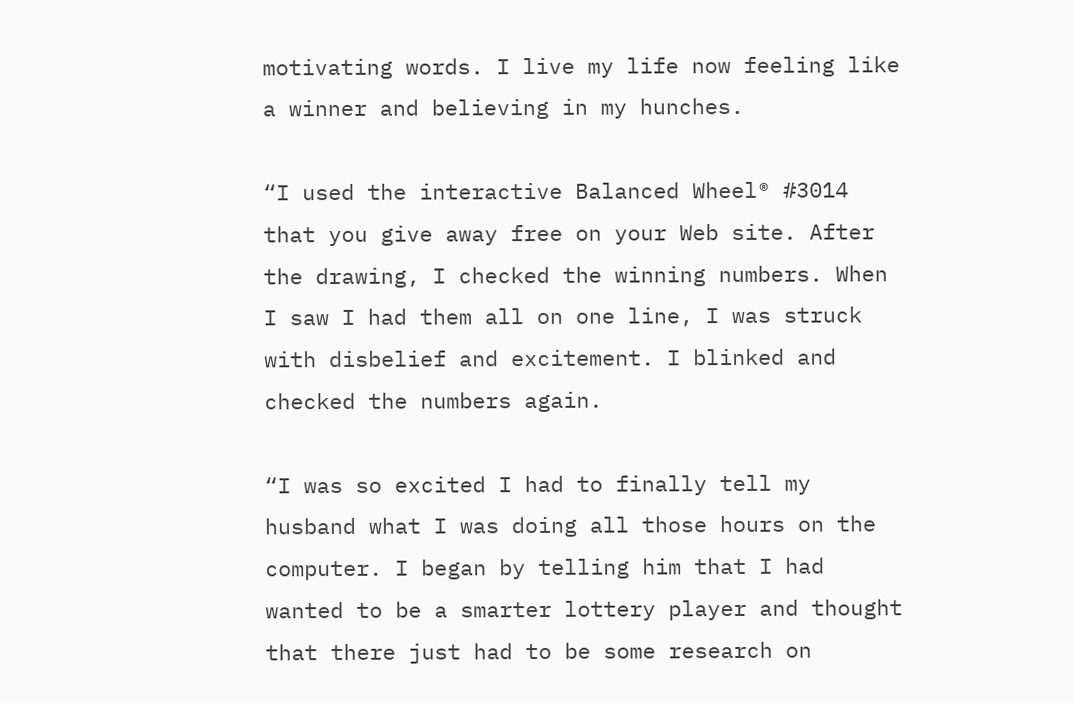motivating words. I live my life now feeling like a winner and believing in my hunches.

“I used the interactive Balanced Wheel® #3014 that you give away free on your Web site. After the drawing, I checked the winning numbers. When I saw I had them all on one line, I was struck with disbelief and excitement. I blinked and checked the numbers again.

“I was so excited I had to finally tell my husband what I was doing all those hours on the computer. I began by telling him that I had wanted to be a smarter lottery player and thought that there just had to be some research on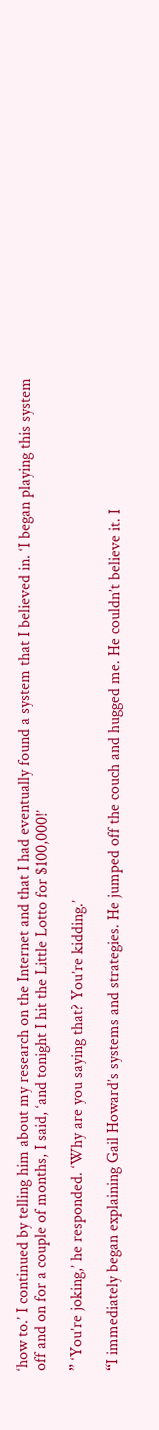‘how to.’ I continued by telling him about my research on the Internet and that I had eventually found a system that I believed in. ‘I began playing this system off and on for a couple of months, I said, ‘and tonight I hit the Little Lotto for $100,000!’

” ‘You’re joking,’ he responded. ‘Why are you saying that? You’re kidding.’

“I immediately began explaining Gail Howard’s systems and strategies. He jumped off the couch and hugged me. He couldn’t believe it. I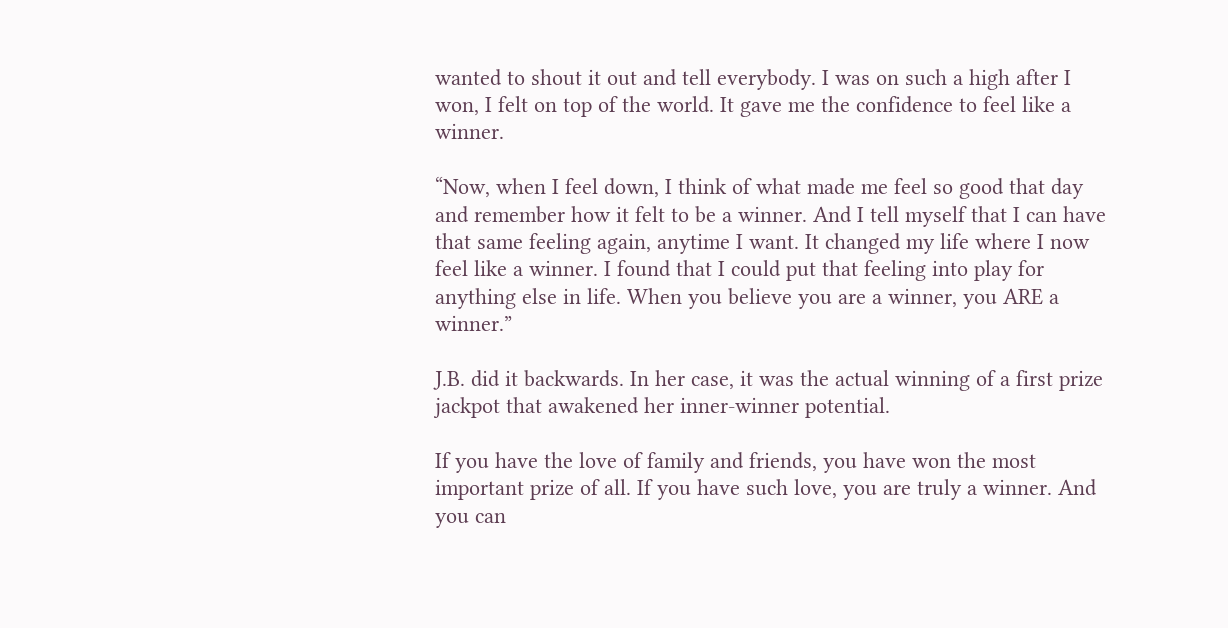wanted to shout it out and tell everybody. I was on such a high after I won, I felt on top of the world. It gave me the confidence to feel like a winner.

“Now, when I feel down, I think of what made me feel so good that day and remember how it felt to be a winner. And I tell myself that I can have that same feeling again, anytime I want. It changed my life where I now feel like a winner. I found that I could put that feeling into play for anything else in life. When you believe you are a winner, you ARE a winner.”

J.B. did it backwards. In her case, it was the actual winning of a first prize jackpot that awakened her inner-winner potential.

If you have the love of family and friends, you have won the most important prize of all. If you have such love, you are truly a winner. And you can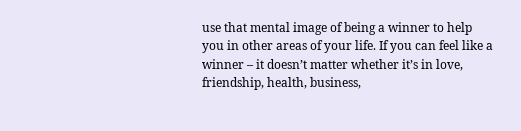use that mental image of being a winner to help you in other areas of your life. If you can feel like a winner – it doesn’t matter whether it’s in love, friendship, health, business,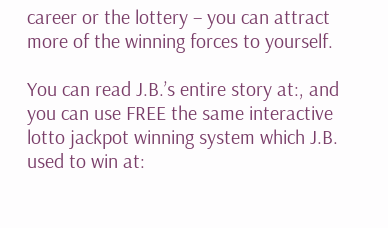career or the lottery – you can attract more of the winning forces to yourself.

You can read J.B.’s entire story at:, and you can use FREE the same interactive lotto jackpot winning system which J.B. used to win at: